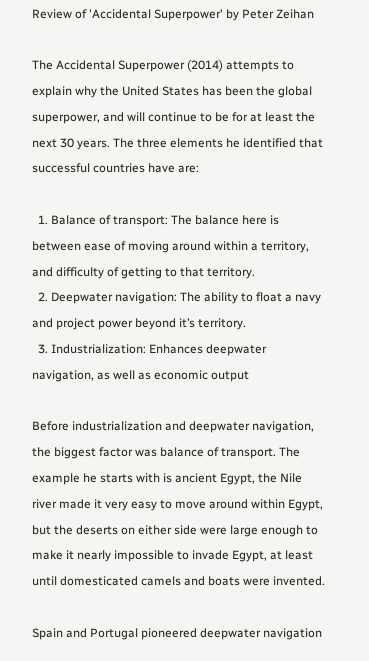Review of 'Accidental Superpower' by Peter Zeihan

The Accidental Superpower (2014) attempts to explain why the United States has been the global superpower, and will continue to be for at least the next 30 years. The three elements he identified that successful countries have are:

  1. Balance of transport: The balance here is between ease of moving around within a territory, and difficulty of getting to that territory.
  2. Deepwater navigation: The ability to float a navy and project power beyond it’s territory.
  3. Industrialization: Enhances deepwater navigation, as well as economic output

Before industrialization and deepwater navigation, the biggest factor was balance of transport. The example he starts with is ancient Egypt, the Nile river made it very easy to move around within Egypt, but the deserts on either side were large enough to make it nearly impossible to invade Egypt, at least until domesticated camels and boats were invented.

Spain and Portugal pioneered deepwater navigation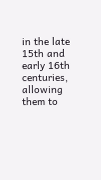in the late 15th and early 16th centuries, allowing them to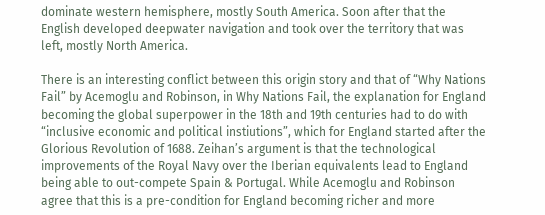dominate western hemisphere, mostly South America. Soon after that the English developed deepwater navigation and took over the territory that was left, mostly North America.

There is an interesting conflict between this origin story and that of “Why Nations Fail” by Acemoglu and Robinson, in Why Nations Fail, the explanation for England becoming the global superpower in the 18th and 19th centuries had to do with “inclusive economic and political instiutions”, which for England started after the Glorious Revolution of 1688. Zeihan’s argument is that the technological improvements of the Royal Navy over the Iberian equivalents lead to England being able to out-compete Spain & Portugal. While Acemoglu and Robinson agree that this is a pre-condition for England becoming richer and more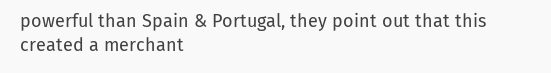powerful than Spain & Portugal, they point out that this created a merchant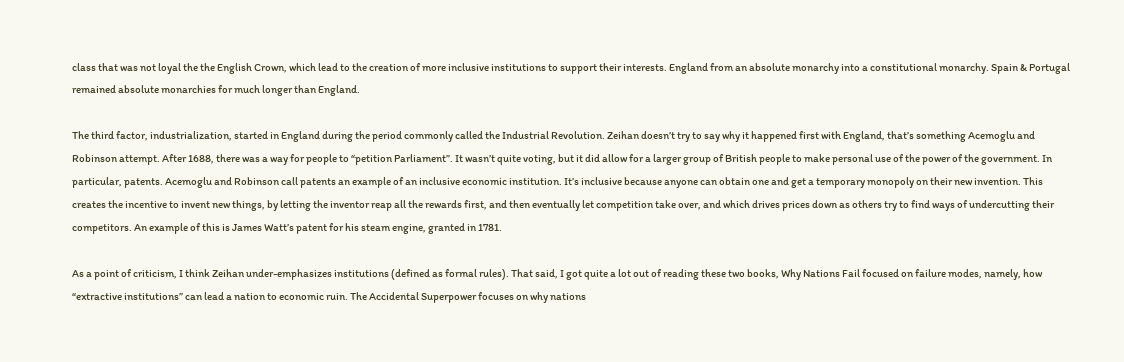class that was not loyal the the English Crown, which lead to the creation of more inclusive institutions to support their interests. England from an absolute monarchy into a constitutional monarchy. Spain & Portugal remained absolute monarchies for much longer than England.

The third factor, industrialization, started in England during the period commonly called the Industrial Revolution. Zeihan doesn’t try to say why it happened first with England, that’s something Acemoglu and Robinson attempt. After 1688, there was a way for people to “petition Parliament”. It wasn’t quite voting, but it did allow for a larger group of British people to make personal use of the power of the government. In particular, patents. Acemoglu and Robinson call patents an example of an inclusive economic institution. It’s inclusive because anyone can obtain one and get a temporary monopoly on their new invention. This creates the incentive to invent new things, by letting the inventor reap all the rewards first, and then eventually let competition take over, and which drives prices down as others try to find ways of undercutting their competitors. An example of this is James Watt’s patent for his steam engine, granted in 1781.

As a point of criticism, I think Zeihan under-emphasizes institutions (defined as formal rules). That said, I got quite a lot out of reading these two books, Why Nations Fail focused on failure modes, namely, how “extractive institutions” can lead a nation to economic ruin. The Accidental Superpower focuses on why nations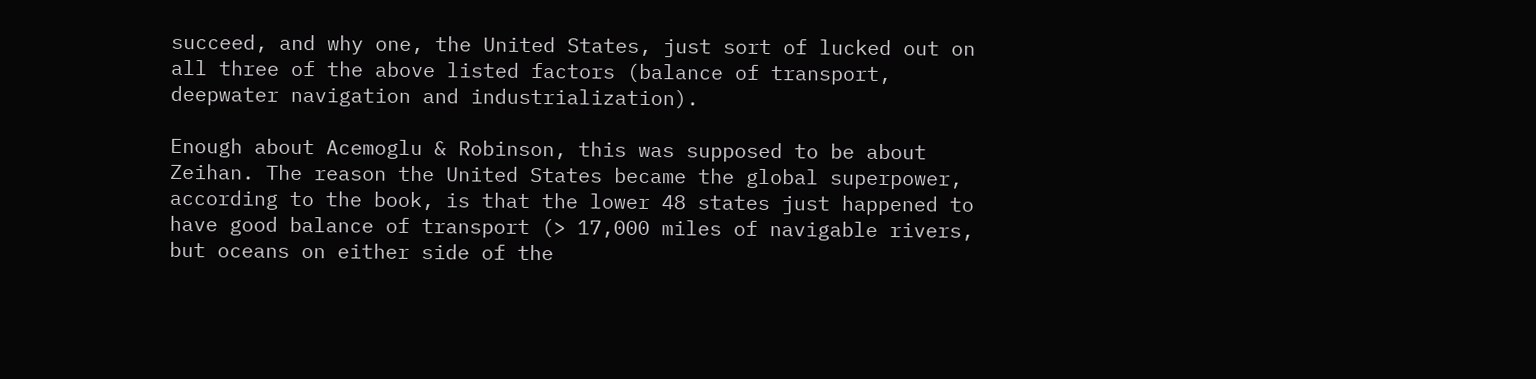succeed, and why one, the United States, just sort of lucked out on all three of the above listed factors (balance of transport, deepwater navigation and industrialization).

Enough about Acemoglu & Robinson, this was supposed to be about Zeihan. The reason the United States became the global superpower, according to the book, is that the lower 48 states just happened to have good balance of transport (> 17,000 miles of navigable rivers, but oceans on either side of the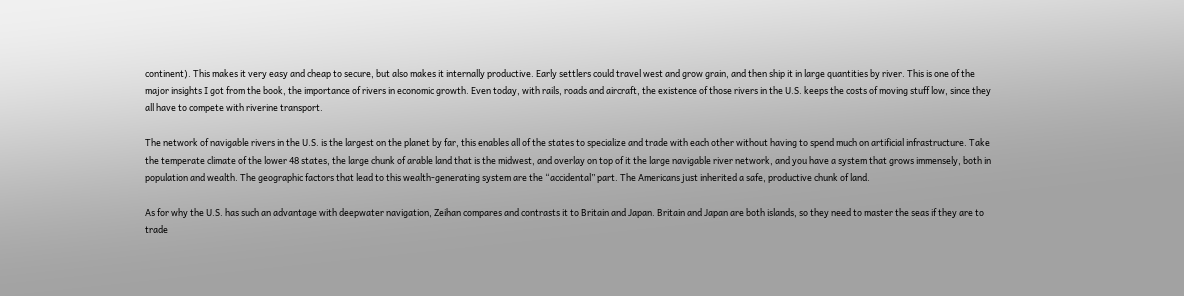continent). This makes it very easy and cheap to secure, but also makes it internally productive. Early settlers could travel west and grow grain, and then ship it in large quantities by river. This is one of the major insights I got from the book, the importance of rivers in economic growth. Even today, with rails, roads and aircraft, the existence of those rivers in the U.S. keeps the costs of moving stuff low, since they all have to compete with riverine transport.

The network of navigable rivers in the U.S. is the largest on the planet by far, this enables all of the states to specialize and trade with each other without having to spend much on artificial infrastructure. Take the temperate climate of the lower 48 states, the large chunk of arable land that is the midwest, and overlay on top of it the large navigable river network, and you have a system that grows immensely, both in population and wealth. The geographic factors that lead to this wealth-generating system are the “accidental” part. The Americans just inherited a safe, productive chunk of land.

As for why the U.S. has such an advantage with deepwater navigation, Zeihan compares and contrasts it to Britain and Japan. Britain and Japan are both islands, so they need to master the seas if they are to trade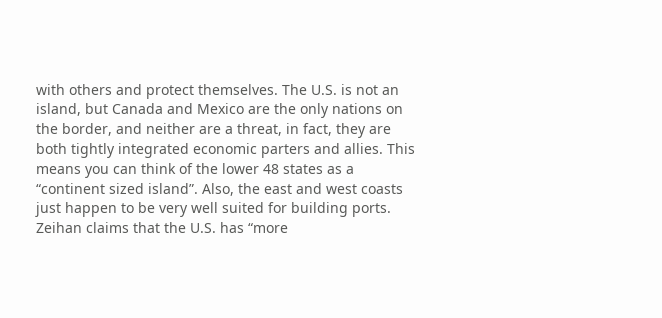with others and protect themselves. The U.S. is not an island, but Canada and Mexico are the only nations on the border, and neither are a threat, in fact, they are both tightly integrated economic parters and allies. This means you can think of the lower 48 states as a “continent sized island”. Also, the east and west coasts just happen to be very well suited for building ports. Zeihan claims that the U.S. has “more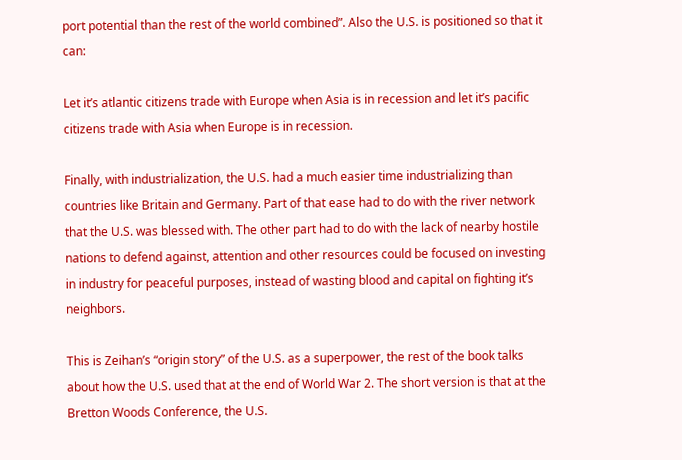port potential than the rest of the world combined”. Also the U.S. is positioned so that it can:

Let it’s atlantic citizens trade with Europe when Asia is in recession and let it’s pacific citizens trade with Asia when Europe is in recession.

Finally, with industrialization, the U.S. had a much easier time industrializing than countries like Britain and Germany. Part of that ease had to do with the river network that the U.S. was blessed with. The other part had to do with the lack of nearby hostile nations to defend against, attention and other resources could be focused on investing in industry for peaceful purposes, instead of wasting blood and capital on fighting it’s neighbors.

This is Zeihan’s “origin story” of the U.S. as a superpower, the rest of the book talks about how the U.S. used that at the end of World War 2. The short version is that at the Bretton Woods Conference, the U.S.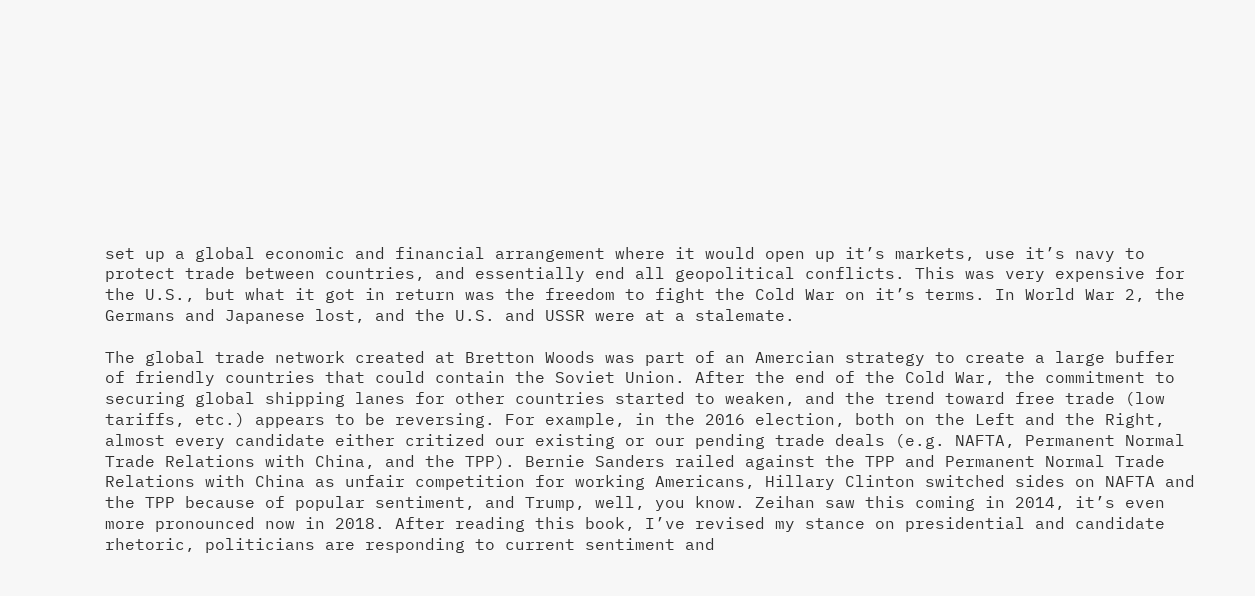set up a global economic and financial arrangement where it would open up it’s markets, use it’s navy to protect trade between countries, and essentially end all geopolitical conflicts. This was very expensive for the U.S., but what it got in return was the freedom to fight the Cold War on it’s terms. In World War 2, the Germans and Japanese lost, and the U.S. and USSR were at a stalemate.

The global trade network created at Bretton Woods was part of an Amercian strategy to create a large buffer of friendly countries that could contain the Soviet Union. After the end of the Cold War, the commitment to securing global shipping lanes for other countries started to weaken, and the trend toward free trade (low tariffs, etc.) appears to be reversing. For example, in the 2016 election, both on the Left and the Right, almost every candidate either critized our existing or our pending trade deals (e.g. NAFTA, Permanent Normal Trade Relations with China, and the TPP). Bernie Sanders railed against the TPP and Permanent Normal Trade Relations with China as unfair competition for working Americans, Hillary Clinton switched sides on NAFTA and the TPP because of popular sentiment, and Trump, well, you know. Zeihan saw this coming in 2014, it’s even more pronounced now in 2018. After reading this book, I’ve revised my stance on presidential and candidate rhetoric, politicians are responding to current sentiment and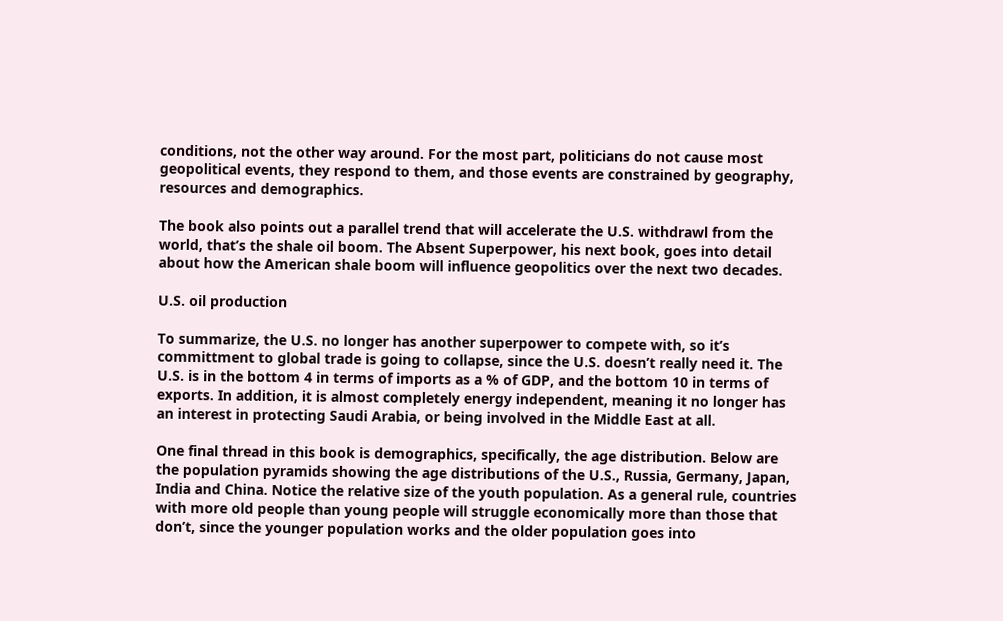conditions, not the other way around. For the most part, politicians do not cause most geopolitical events, they respond to them, and those events are constrained by geography, resources and demographics.

The book also points out a parallel trend that will accelerate the U.S. withdrawl from the world, that’s the shale oil boom. The Absent Superpower, his next book, goes into detail about how the American shale boom will influence geopolitics over the next two decades.

U.S. oil production

To summarize, the U.S. no longer has another superpower to compete with, so it’s committment to global trade is going to collapse, since the U.S. doesn’t really need it. The U.S. is in the bottom 4 in terms of imports as a % of GDP, and the bottom 10 in terms of exports. In addition, it is almost completely energy independent, meaning it no longer has an interest in protecting Saudi Arabia, or being involved in the Middle East at all.

One final thread in this book is demographics, specifically, the age distribution. Below are the population pyramids showing the age distributions of the U.S., Russia, Germany, Japan, India and China. Notice the relative size of the youth population. As a general rule, countries with more old people than young people will struggle economically more than those that don’t, since the younger population works and the older population goes into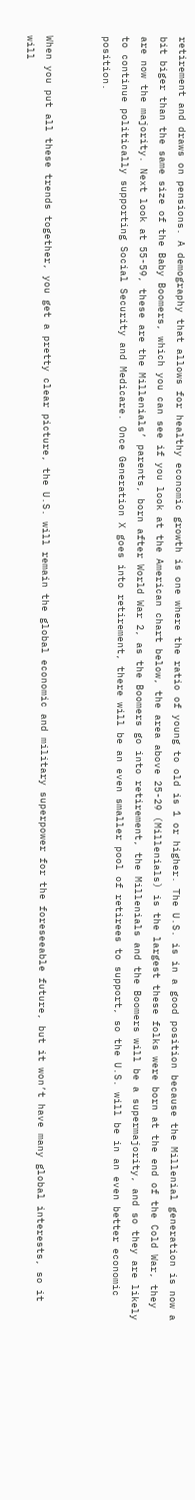retirement and draws on pensions. A demography that allows for healthy economic growth is one where the ratio of young to old is 1 or higher. The U.S. is in a good position because the Millenial generation is now a bit biger than the same size of the Baby Boomers, which you can see if you look at the American chart below, the area above 25-29 (Millenials) is the largest these folks were born at the end of the Cold War, they are now the majority. Next look at 55-59, these are the Millenials’ parents, born after World War 2, as the Boomers go into retirement, the Millenials and the Boomers will be a supermajority, and so they are likely to continue politically supporting Social Security and Medicare. Once Generation X goes into retirement, there will be an even smaller pool of retirees to support, so the U.S. will be in an even better economic position.


When you put all these trends together, you get a pretty clear picture, the U.S. will remain the global economic and military superpower for the foreseeable future, but it won’t have many global interests, so it will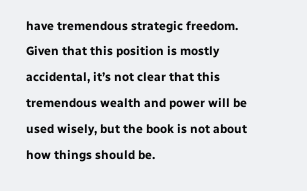have tremendous strategic freedom. Given that this position is mostly accidental, it’s not clear that this tremendous wealth and power will be used wisely, but the book is not about how things should be.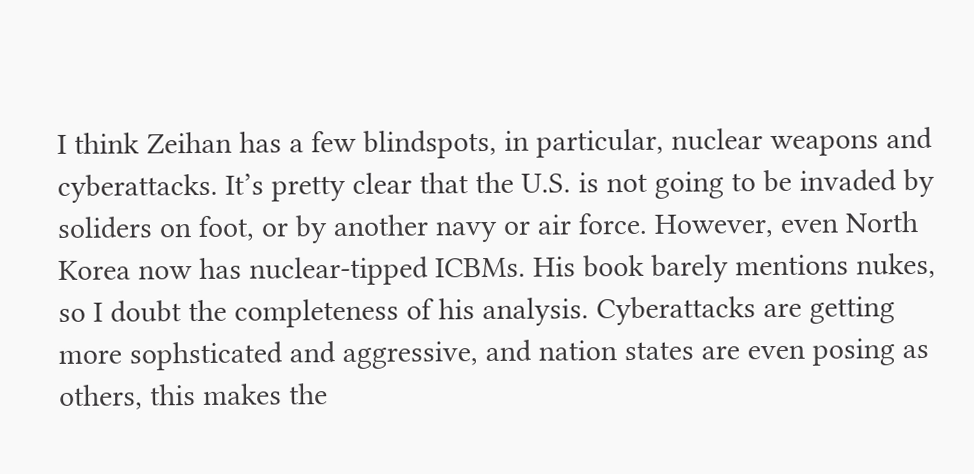I think Zeihan has a few blindspots, in particular, nuclear weapons and cyberattacks. It’s pretty clear that the U.S. is not going to be invaded by soliders on foot, or by another navy or air force. However, even North Korea now has nuclear-tipped ICBMs. His book barely mentions nukes, so I doubt the completeness of his analysis. Cyberattacks are getting more sophsticated and aggressive, and nation states are even posing as others, this makes the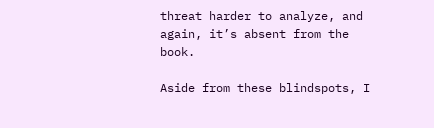threat harder to analyze, and again, it’s absent from the book.

Aside from these blindspots, I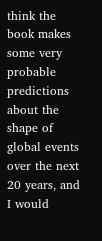think the book makes some very probable predictions about the shape of global events over the next 20 years, and I would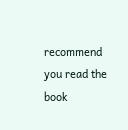recommend you read the book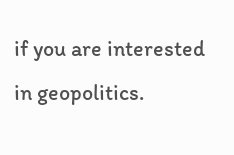if you are interested in geopolitics.